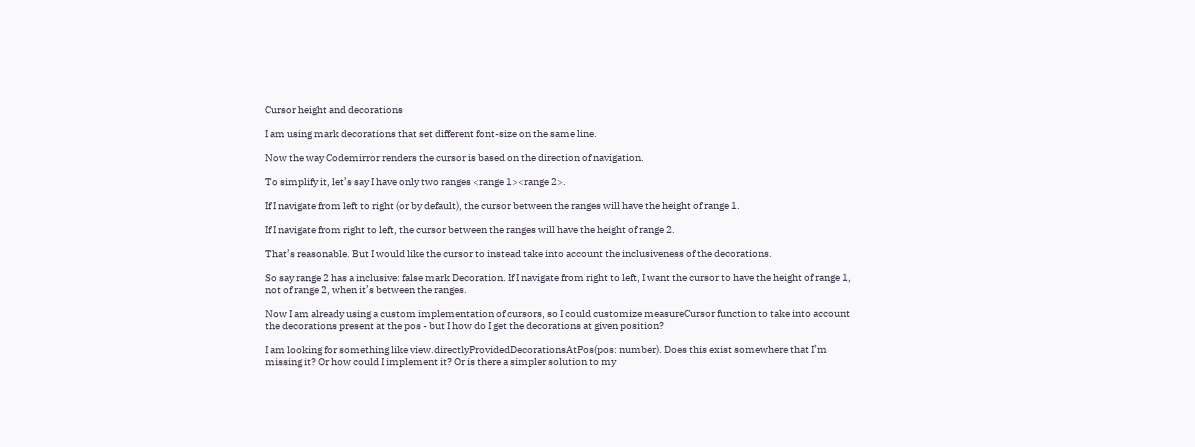Cursor height and decorations

I am using mark decorations that set different font-size on the same line.

Now the way Codemirror renders the cursor is based on the direction of navigation.

To simplify it, let’s say I have only two ranges <range 1><range 2>.

If I navigate from left to right (or by default), the cursor between the ranges will have the height of range 1.

If I navigate from right to left, the cursor between the ranges will have the height of range 2.

That’s reasonable. But I would like the cursor to instead take into account the inclusiveness of the decorations.

So say range 2 has a inclusive: false mark Decoration. If I navigate from right to left, I want the cursor to have the height of range 1, not of range 2, when it’s between the ranges.

Now I am already using a custom implementation of cursors, so I could customize measureCursor function to take into account the decorations present at the pos - but I how do I get the decorations at given position?

I am looking for something like view.directlyProvidedDecorationsAtPos(pos: number). Does this exist somewhere that I’m missing it? Or how could I implement it? Or is there a simpler solution to my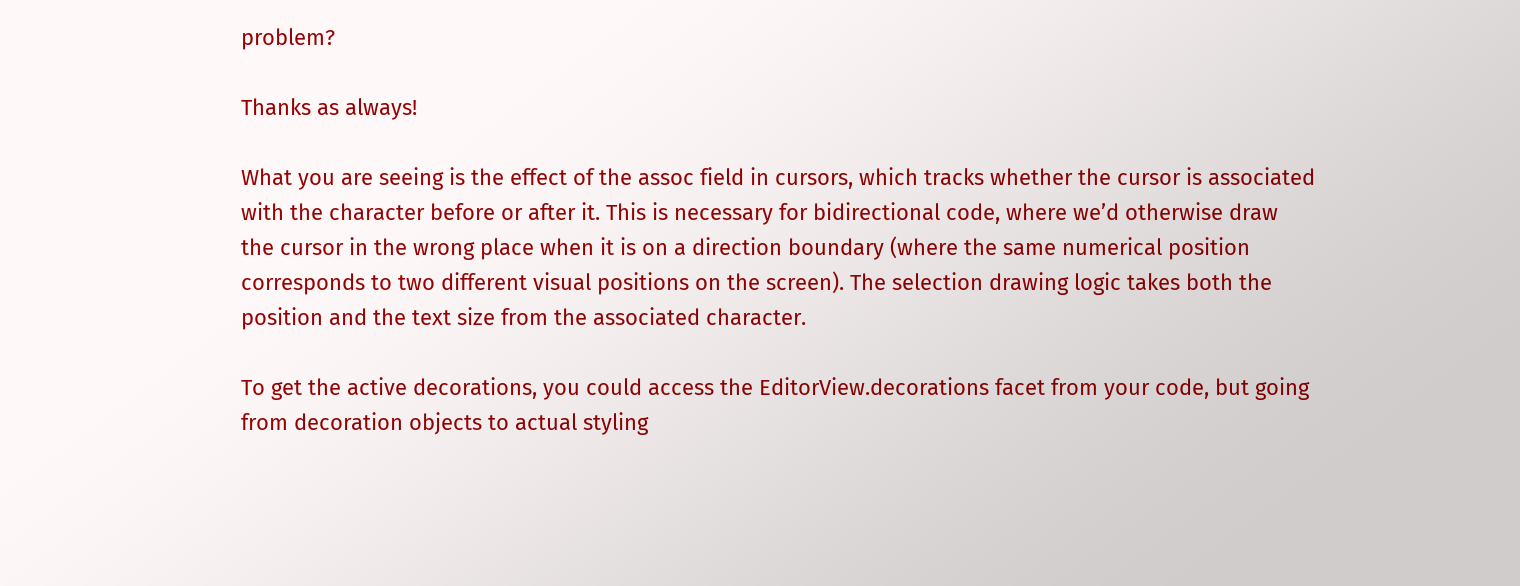problem?

Thanks as always!

What you are seeing is the effect of the assoc field in cursors, which tracks whether the cursor is associated with the character before or after it. This is necessary for bidirectional code, where we’d otherwise draw the cursor in the wrong place when it is on a direction boundary (where the same numerical position corresponds to two different visual positions on the screen). The selection drawing logic takes both the position and the text size from the associated character.

To get the active decorations, you could access the EditorView.decorations facet from your code, but going from decoration objects to actual styling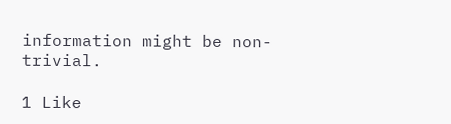information might be non-trivial.

1 Like